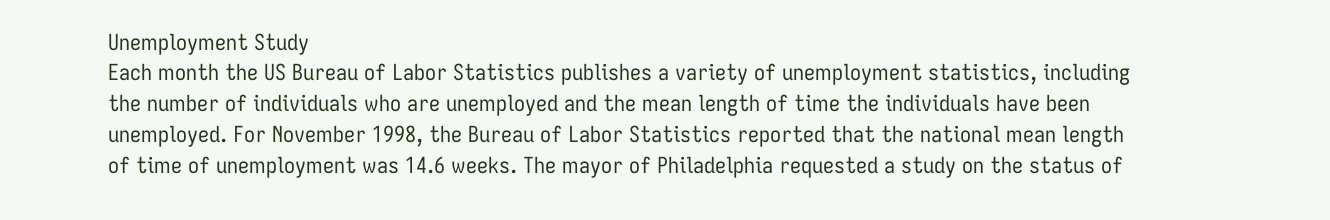Unemployment Study
Each month the US Bureau of Labor Statistics publishes a variety of unemployment statistics, including the number of individuals who are unemployed and the mean length of time the individuals have been unemployed. For November 1998, the Bureau of Labor Statistics reported that the national mean length of time of unemployment was 14.6 weeks. The mayor of Philadelphia requested a study on the status of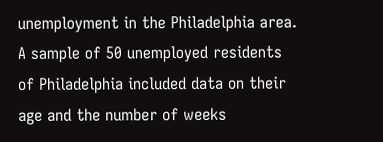unemployment in the Philadelphia area. A sample of 50 unemployed residents of Philadelphia included data on their age and the number of weeks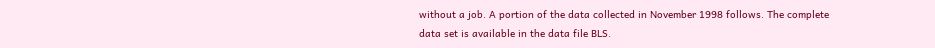without a job. A portion of the data collected in November 1998 follows. The complete data set is available in the data file BLS.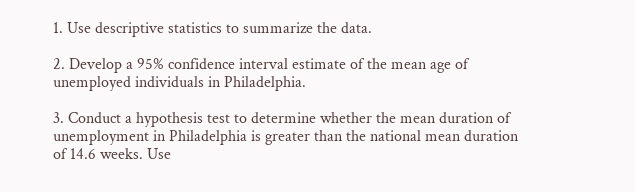1. Use descriptive statistics to summarize the data.

2. Develop a 95% confidence interval estimate of the mean age of unemployed individuals in Philadelphia.

3. Conduct a hypothesis test to determine whether the mean duration of unemployment in Philadelphia is greater than the national mean duration of 14.6 weeks. Use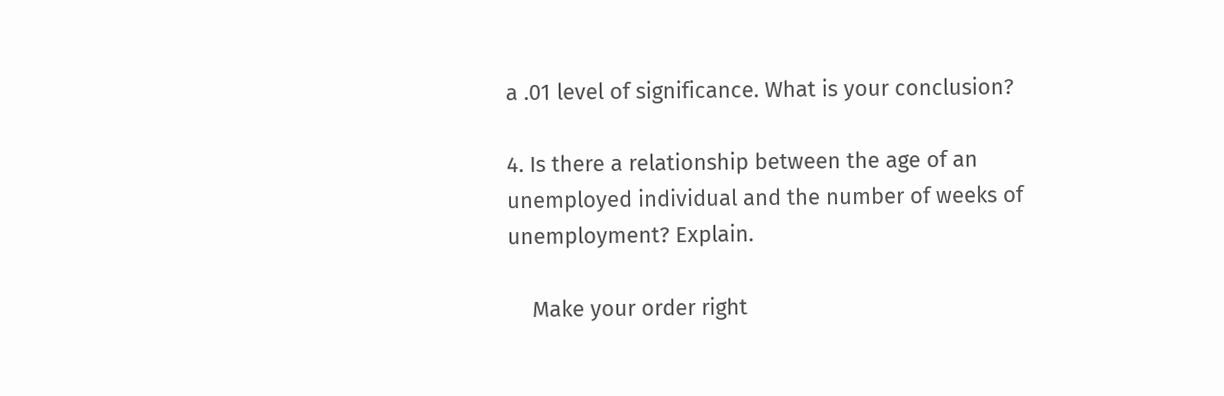a .01 level of significance. What is your conclusion?

4. Is there a relationship between the age of an unemployed individual and the number of weeks of unemployment? Explain.

    Make your order right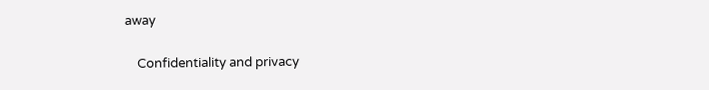away

    Confidentiality and privacy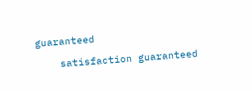guaranteed

    satisfaction guaranteed